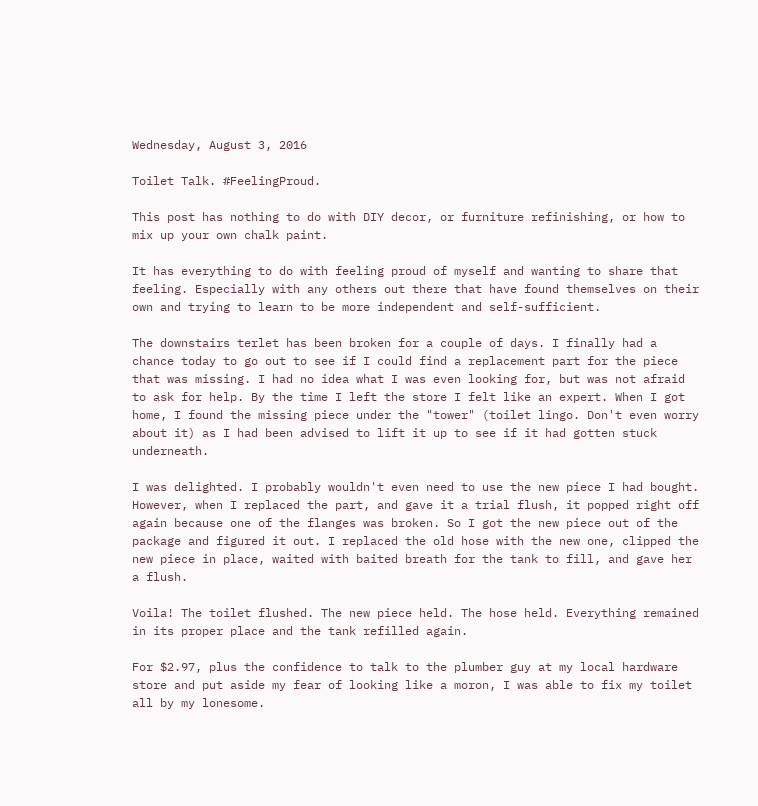Wednesday, August 3, 2016

Toilet Talk. #FeelingProud.

This post has nothing to do with DIY decor, or furniture refinishing, or how to mix up your own chalk paint.

It has everything to do with feeling proud of myself and wanting to share that feeling. Especially with any others out there that have found themselves on their own and trying to learn to be more independent and self-sufficient.

The downstairs terlet has been broken for a couple of days. I finally had a chance today to go out to see if I could find a replacement part for the piece that was missing. I had no idea what I was even looking for, but was not afraid to ask for help. By the time I left the store I felt like an expert. When I got home, I found the missing piece under the "tower" (toilet lingo. Don't even worry about it) as I had been advised to lift it up to see if it had gotten stuck underneath.

I was delighted. I probably wouldn't even need to use the new piece I had bought. However, when I replaced the part, and gave it a trial flush, it popped right off again because one of the flanges was broken. So I got the new piece out of the package and figured it out. I replaced the old hose with the new one, clipped the new piece in place, waited with baited breath for the tank to fill, and gave her a flush.

Voila! The toilet flushed. The new piece held. The hose held. Everything remained in its proper place and the tank refilled again.

For $2.97, plus the confidence to talk to the plumber guy at my local hardware store and put aside my fear of looking like a moron, I was able to fix my toilet all by my lonesome.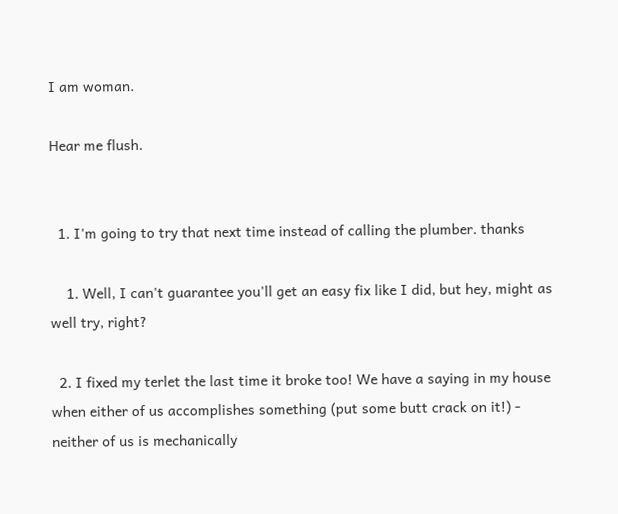I am woman.

Hear me flush.


  1. I'm going to try that next time instead of calling the plumber. thanks

    1. Well, I can't guarantee you'll get an easy fix like I did, but hey, might as well try, right?

  2. I fixed my terlet the last time it broke too! We have a saying in my house when either of us accomplishes something (put some butt crack on it!) - neither of us is mechanically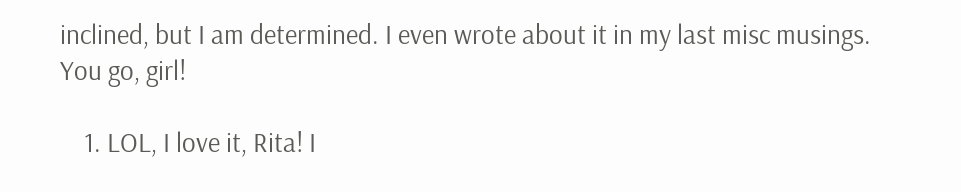inclined, but I am determined. I even wrote about it in my last misc musings. You go, girl!

    1. LOL, I love it, Rita! I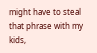might have to steal that phrase with my kids,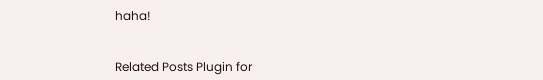haha!


Related Posts Plugin for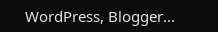WordPress, Blogger...